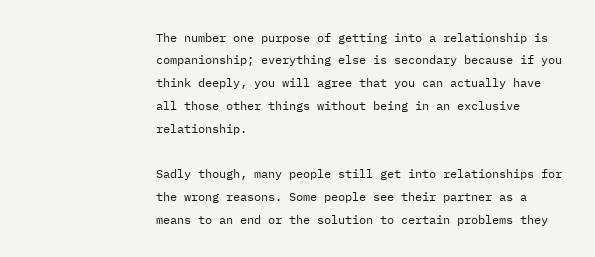The number one purpose of getting into a relationship is companionship; everything else is secondary because if you think deeply, you will agree that you can actually have all those other things without being in an exclusive relationship.

Sadly though, many people still get into relationships for the wrong reasons. Some people see their partner as a means to an end or the solution to certain problems they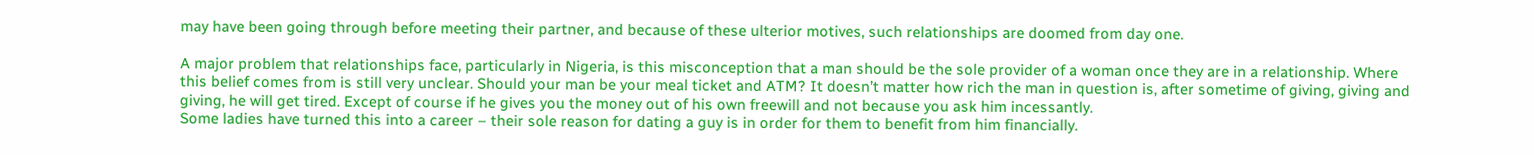may have been going through before meeting their partner, and because of these ulterior motives, such relationships are doomed from day one.

A major problem that relationships face, particularly in Nigeria, is this misconception that a man should be the sole provider of a woman once they are in a relationship. Where this belief comes from is still very unclear. Should your man be your meal ticket and ATM? It doesn’t matter how rich the man in question is, after sometime of giving, giving and giving, he will get tired. Except of course if he gives you the money out of his own freewill and not because you ask him incessantly.
Some ladies have turned this into a career – their sole reason for dating a guy is in order for them to benefit from him financially.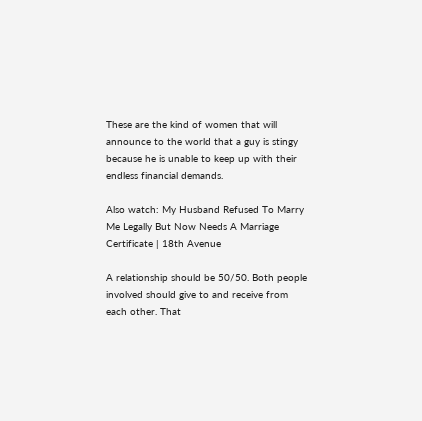These are the kind of women that will announce to the world that a guy is stingy because he is unable to keep up with their endless financial demands.

Also watch: My Husband Refused To Marry Me Legally But Now Needs A Marriage Certificate | 18th Avenue

A relationship should be 50/50. Both people involved should give to and receive from each other. That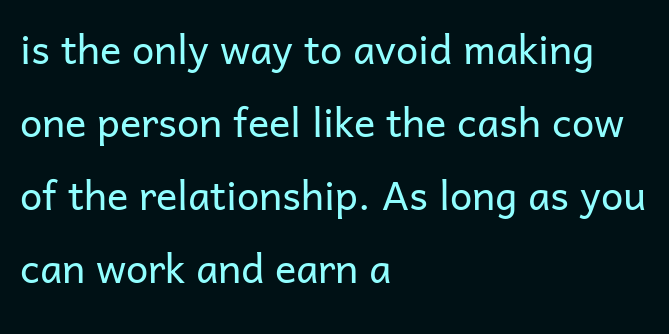is the only way to avoid making one person feel like the cash cow of the relationship. As long as you can work and earn a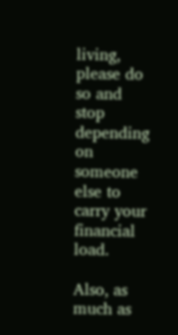living, please do so and stop depending on someone else to carry your financial load.

Also, as much as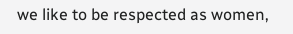we like to be respected as women,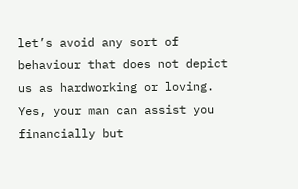let’s avoid any sort of behaviour that does not depict us as hardworking or loving. Yes, your man can assist you financially but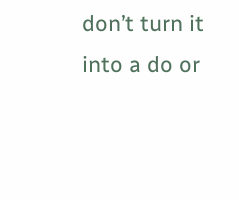don’t turn it into a do or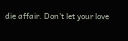die affair. Don’t let your love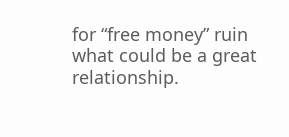for “free money” ruin what could be a great relationship.